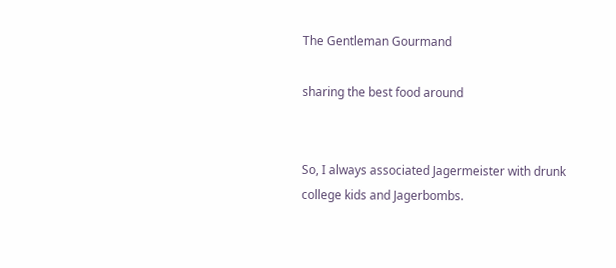The Gentleman Gourmand

sharing the best food around


So, I always associated Jagermeister with drunk college kids and Jagerbombs.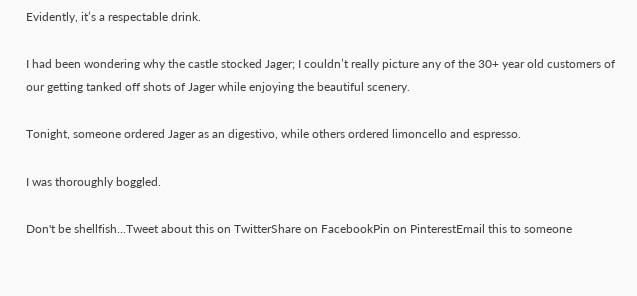Evidently, it’s a respectable drink.

I had been wondering why the castle stocked Jager; I couldn’t really picture any of the 30+ year old customers of our getting tanked off shots of Jager while enjoying the beautiful scenery.

Tonight, someone ordered Jager as an digestivo, while others ordered limoncello and espresso.

I was thoroughly boggled.

Don't be shellfish...Tweet about this on TwitterShare on FacebookPin on PinterestEmail this to someone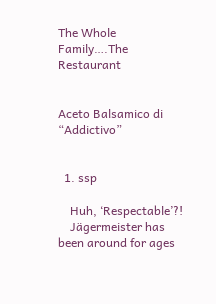The Whole Family….The Restaurant


Aceto Balsamico di “Addictivo”


  1. ssp

    Huh, ‘Respectable’?!
    Jägermeister has been around for ages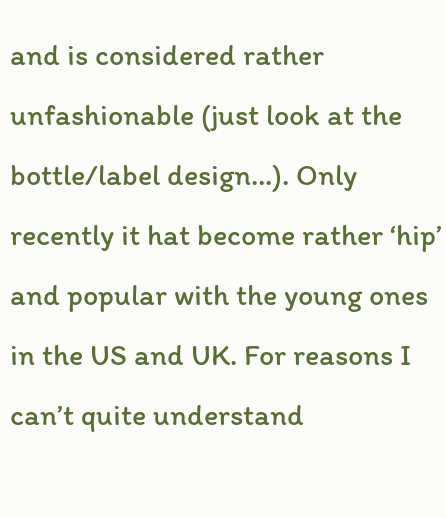and is considered rather unfashionable (just look at the bottle/label design…). Only recently it hat become rather ‘hip’ and popular with the young ones in the US and UK. For reasons I can’t quite understand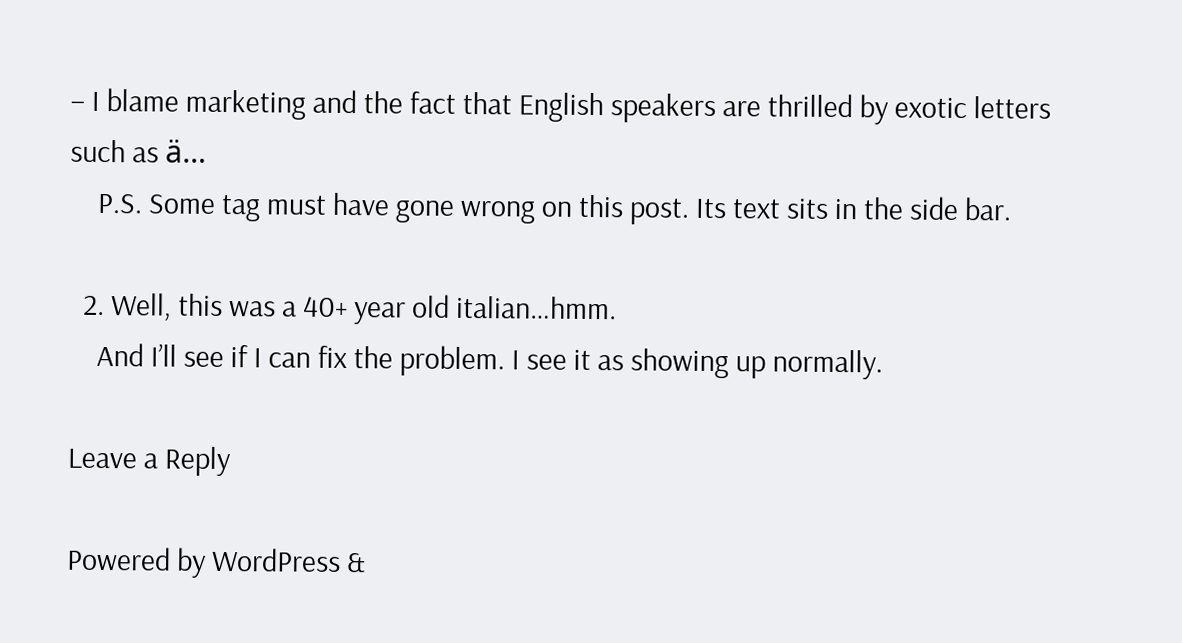– I blame marketing and the fact that English speakers are thrilled by exotic letters such as ä…
    P.S. Some tag must have gone wrong on this post. Its text sits in the side bar.

  2. Well, this was a 40+ year old italian…hmm.
    And I’ll see if I can fix the problem. I see it as showing up normally.

Leave a Reply

Powered by WordPress &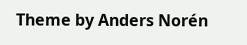Theme by Anders Norén